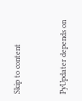Skip to content


PyUpdater depends on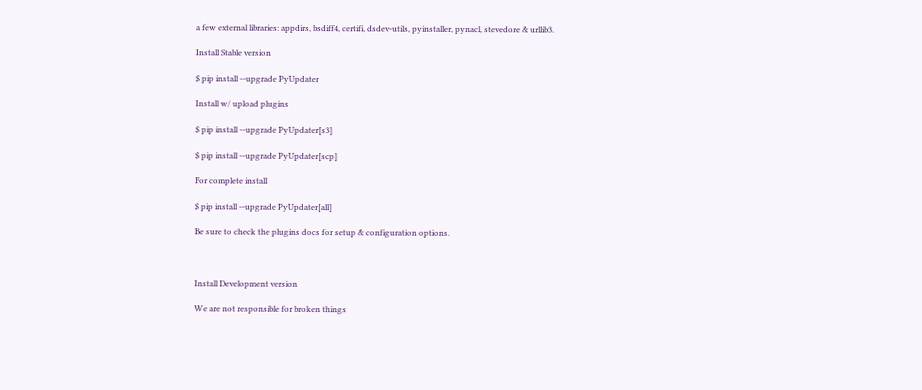a few external libraries: appdirs, bsdiff4, certifi, dsdev-utils, pyinstaller, pynacl, stevedore & urllib3.

Install Stable version

$ pip install --upgrade PyUpdater

Install w/ upload plugins

$ pip install --upgrade PyUpdater[s3]

$ pip install --upgrade PyUpdater[scp]

For complete install

$ pip install --upgrade PyUpdater[all]

Be sure to check the plugins docs for setup & configuration options.



Install Development version

We are not responsible for broken things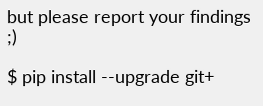but please report your findings ;)

$ pip install --upgrade git+